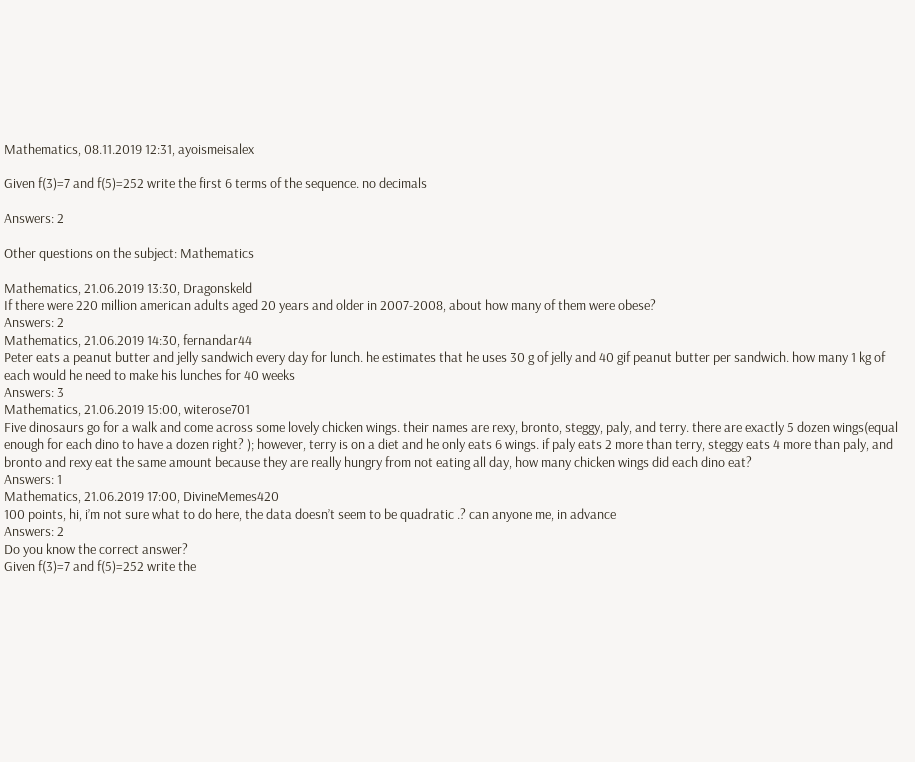Mathematics, 08.11.2019 12:31, ayoismeisalex

Given f(3)=7 and f(5)=252 write the first 6 terms of the sequence. no decimals

Answers: 2

Other questions on the subject: Mathematics

Mathematics, 21.06.2019 13:30, Dragonskeld
If there were 220 million american adults aged 20 years and older in 2007-2008, about how many of them were obese?
Answers: 2
Mathematics, 21.06.2019 14:30, fernandar44
Peter eats a peanut butter and jelly sandwich every day for lunch. he estimates that he uses 30 g of jelly and 40 gif peanut butter per sandwich. how many 1 kg of each would he need to make his lunches for 40 weeks
Answers: 3
Mathematics, 21.06.2019 15:00, witerose701
Five dinosaurs go for a walk and come across some lovely chicken wings. their names are rexy, bronto, steggy, paly, and terry. there are exactly 5 dozen wings(equal enough for each dino to have a dozen right? ); however, terry is on a diet and he only eats 6 wings. if paly eats 2 more than terry, steggy eats 4 more than paly, and bronto and rexy eat the same amount because they are really hungry from not eating all day, how many chicken wings did each dino eat?
Answers: 1
Mathematics, 21.06.2019 17:00, DivineMemes420
100 points, hi, i’m not sure what to do here, the data doesn’t seem to be quadratic .? can anyone me, in advance
Answers: 2
Do you know the correct answer?
Given f(3)=7 and f(5)=252 write the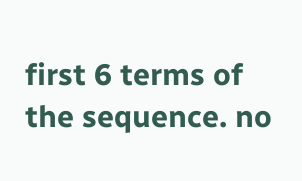first 6 terms of the sequence. no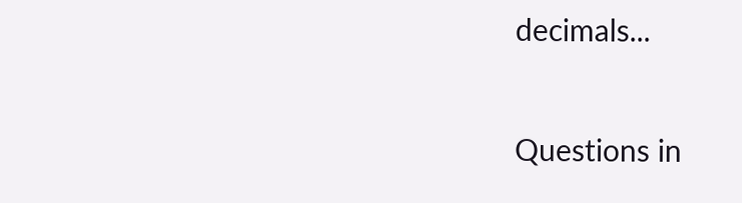decimals...

Questions in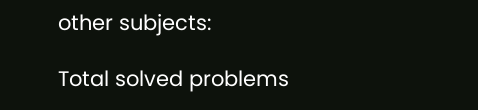other subjects:

Total solved problems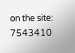on the site: 7543410